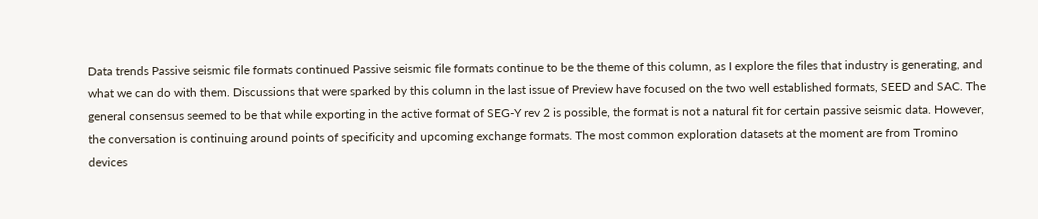Data trends Passive seismic file formats continued Passive seismic file formats continue to be the theme of this column, as I explore the files that industry is generating, and what we can do with them. Discussions that were sparked by this column in the last issue of Preview have focused on the two well established formats, SEED and SAC. The general consensus seemed to be that while exporting in the active format of SEG-Y rev 2 is possible, the format is not a natural fit for certain passive seismic data. However, the conversation is continuing around points of specificity and upcoming exchange formats. The most common exploration datasets at the moment are from Tromino devices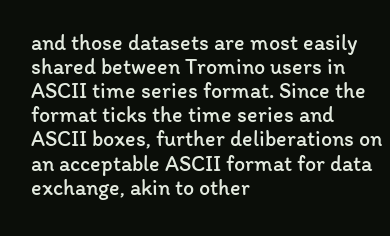and those datasets are most easily shared between Tromino users in ASCII time series format. Since the format ticks the time series and ASCII boxes, further deliberations on an acceptable ASCII format for data exchange, akin to other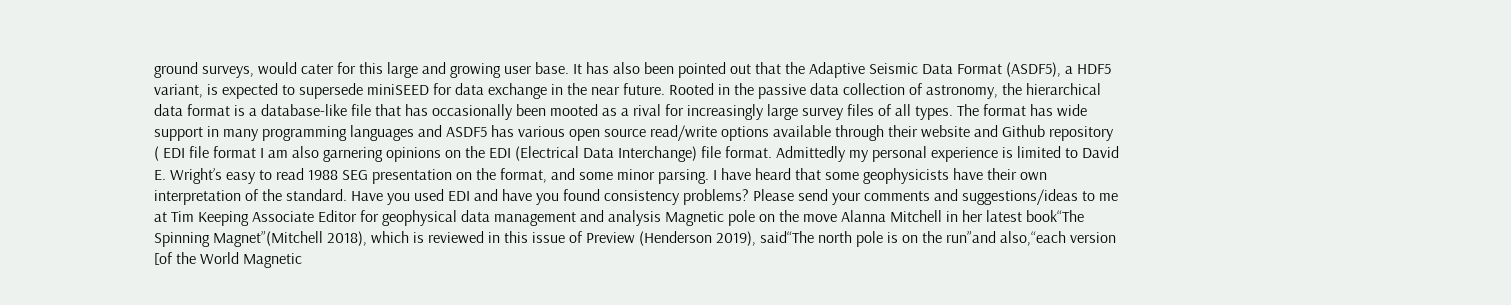ground surveys, would cater for this large and growing user base. It has also been pointed out that the Adaptive Seismic Data Format (ASDF5), a HDF5 variant, is expected to supersede miniSEED for data exchange in the near future. Rooted in the passive data collection of astronomy, the hierarchical data format is a database-like file that has occasionally been mooted as a rival for increasingly large survey files of all types. The format has wide support in many programming languages and ASDF5 has various open source read/write options available through their website and Github repository ( EDI file format I am also garnering opinions on the EDI (Electrical Data Interchange) file format. Admittedly my personal experience is limited to David E. Wright’s easy to read 1988 SEG presentation on the format, and some minor parsing. I have heard that some geophysicists have their own interpretation of the standard. Have you used EDI and have you found consistency problems? Please send your comments and suggestions/ideas to me at Tim Keeping Associate Editor for geophysical data management and analysis Magnetic pole on the move Alanna Mitchell in her latest book“The Spinning Magnet”(Mitchell 2018), which is reviewed in this issue of Preview (Henderson 2019), said“The north pole is on the run”and also,“each version [of the World Magnetic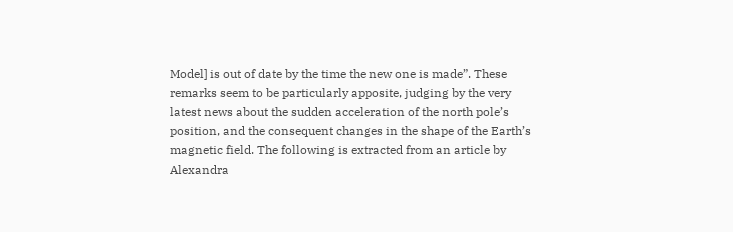Model] is out of date by the time the new one is made”. These remarks seem to be particularly apposite, judging by the very latest news about the sudden acceleration of the north pole’s position, and the consequent changes in the shape of the Earth’s magnetic field. The following is extracted from an article by Alexandra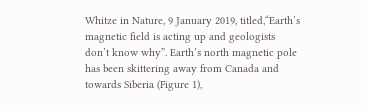Whitze in Nature, 9 January 2019, titled,“Earth’s magnetic field is acting up and geologists don’t know why”. Earth’s north magnetic pole has been skittering away from Canada and towards Siberia (Figure 1),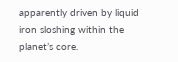apparently driven by liquid iron sloshing within the planet’s core.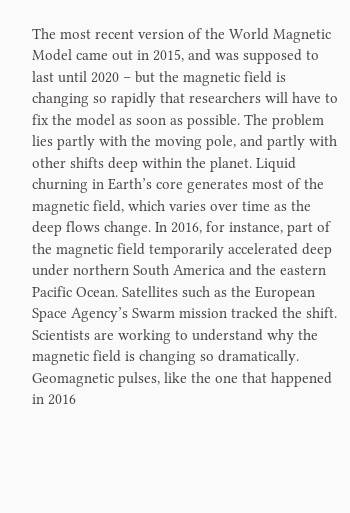The most recent version of the World Magnetic Model came out in 2015, and was supposed to last until 2020 – but the magnetic field is changing so rapidly that researchers will have to fix the model as soon as possible. The problem lies partly with the moving pole, and partly with other shifts deep within the planet. Liquid churning in Earth’s core generates most of the magnetic field, which varies over time as the deep flows change. In 2016, for instance, part of the magnetic field temporarily accelerated deep under northern South America and the eastern Pacific Ocean. Satellites such as the European Space Agency’s Swarm mission tracked the shift. Scientists are working to understand why the magnetic field is changing so dramatically. Geomagnetic pulses, like the one that happened in 2016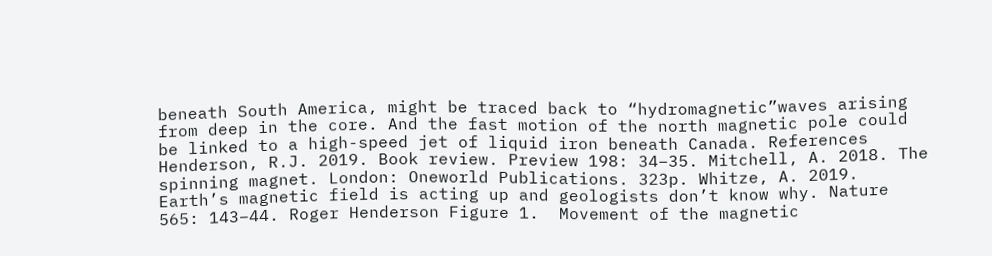beneath South America, might be traced back to “hydromagnetic”waves arising from deep in the core. And the fast motion of the north magnetic pole could be linked to a high-speed jet of liquid iron beneath Canada. References Henderson, R.J. 2019. Book review. Preview 198: 34–35. Mitchell, A. 2018. The spinning magnet. London: Oneworld Publications. 323p. Whitze, A. 2019. Earth’s magnetic field is acting up and geologists don’t know why. Nature 565: 143–44. Roger Henderson Figure 1.  Movement of the magnetic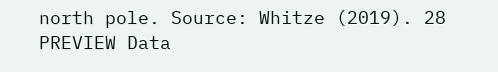north pole. Source: Whitze (2019). 28 PREVIEW Data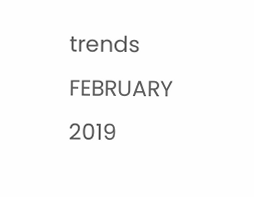trends FEBRUARY 2019